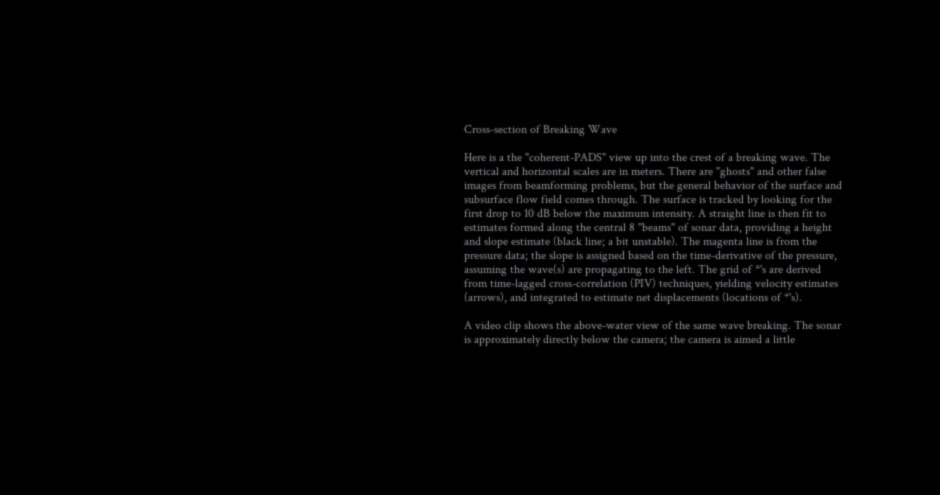Cross-section of Breaking Wave

Here is a the "coherent-PADS" view up into the crest of a breaking wave. The vertical and horizontal scales are in meters. There are "ghosts" and other false images from beamforming problems, but the general behavior of the surface and subsurface flow field comes through. The surface is tracked by looking for the first drop to 10 dB below the maximum intensity. A straight line is then fit to estimates formed along the central 8 "beams" of sonar data, providing a height and slope estimate (black line; a bit unstable). The magenta line is from the pressure data; the slope is assigned based on the time-derivative of the pressure, assuming the wave(s) are propagating to the left. The grid of *'s are derived from time-lagged cross-correlation (PIV) techniques, yielding velocity estimates (arrows), and integrated to estimate net displacements (locations of *'s).

A video clip shows the above-water view of the same wave breaking. The sonar is approximately directly below the camera; the camera is aimed a little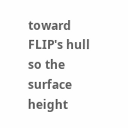toward FLIP's hull so the surface height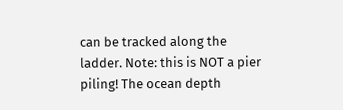can be tracked along the ladder. Note: this is NOT a pier piling! The ocean depth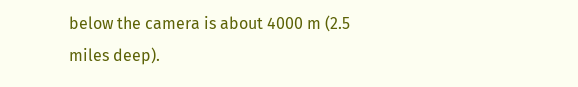below the camera is about 4000 m (2.5 miles deep).